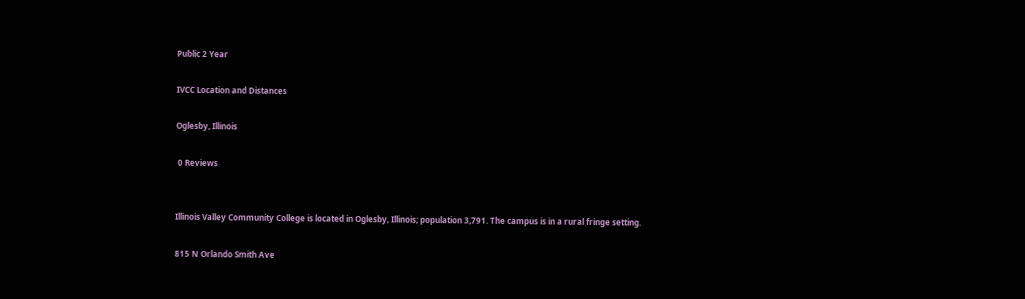Public 2 Year

IVCC Location and Distances

Oglesby, Illinois

 0 Reviews


Illinois Valley Community College is located in Oglesby, Illinois; population 3,791. The campus is in a rural fringe setting.

815 N Orlando Smith Ave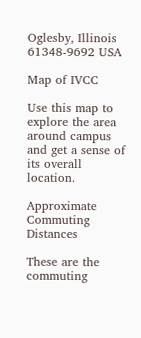Oglesby, Illinois
61348-9692 USA

Map of IVCC

Use this map to explore the area around campus and get a sense of its overall location.

Approximate Commuting Distances

These are the commuting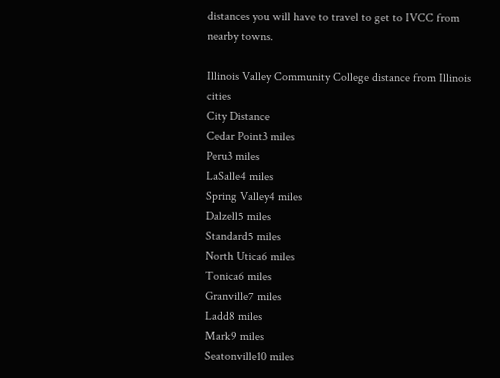distances you will have to travel to get to IVCC from nearby towns.

Illinois Valley Community College distance from Illinois cities
City Distance
Cedar Point3 miles
Peru3 miles
LaSalle4 miles
Spring Valley4 miles
Dalzell5 miles
Standard5 miles
North Utica6 miles
Tonica6 miles
Granville7 miles
Ladd8 miles
Mark9 miles
Seatonville10 miles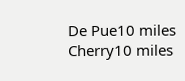De Pue10 miles
Cherry10 miles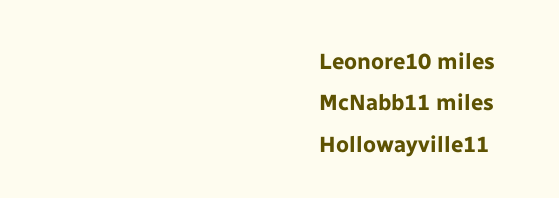Leonore10 miles
McNabb11 miles
Hollowayville11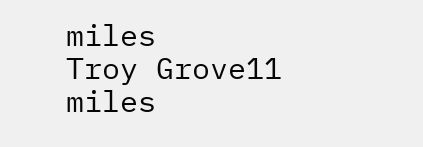miles
Troy Grove11 miles